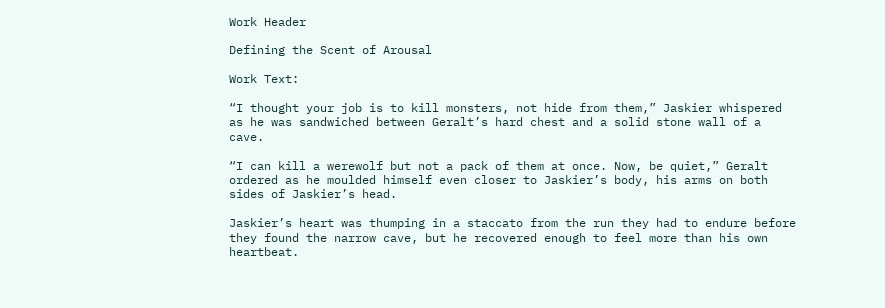Work Header

Defining the Scent of Arousal

Work Text:

“I thought your job is to kill monsters, not hide from them,” Jaskier whispered as he was sandwiched between Geralt’s hard chest and a solid stone wall of a cave.

“I can kill a werewolf but not a pack of them at once. Now, be quiet,” Geralt ordered as he moulded himself even closer to Jaskier’s body, his arms on both sides of Jaskier’s head.

Jaskier’s heart was thumping in a staccato from the run they had to endure before they found the narrow cave, but he recovered enough to feel more than his own heartbeat.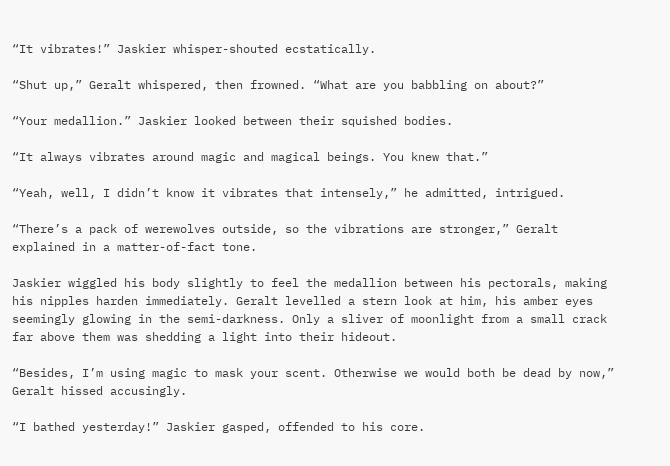“It vibrates!” Jaskier whisper-shouted ecstatically.

“Shut up,” Geralt whispered, then frowned. “What are you babbling on about?”

“Your medallion.” Jaskier looked between their squished bodies.

“It always vibrates around magic and magical beings. You knew that.”

“Yeah, well, I didn’t know it vibrates that intensely,” he admitted, intrigued.

“There’s a pack of werewolves outside, so the vibrations are stronger,” Geralt explained in a matter-of-fact tone.

Jaskier wiggled his body slightly to feel the medallion between his pectorals, making his nipples harden immediately. Geralt levelled a stern look at him, his amber eyes seemingly glowing in the semi-darkness. Only a sliver of moonlight from a small crack far above them was shedding a light into their hideout.

“Besides, I’m using magic to mask your scent. Otherwise we would both be dead by now,” Geralt hissed accusingly.

“I bathed yesterday!” Jaskier gasped, offended to his core.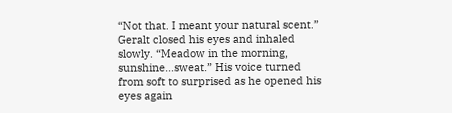“Not that. I meant your natural scent.” Geralt closed his eyes and inhaled slowly. “Meadow in the morning, sunshine…sweat.” His voice turned from soft to surprised as he opened his eyes again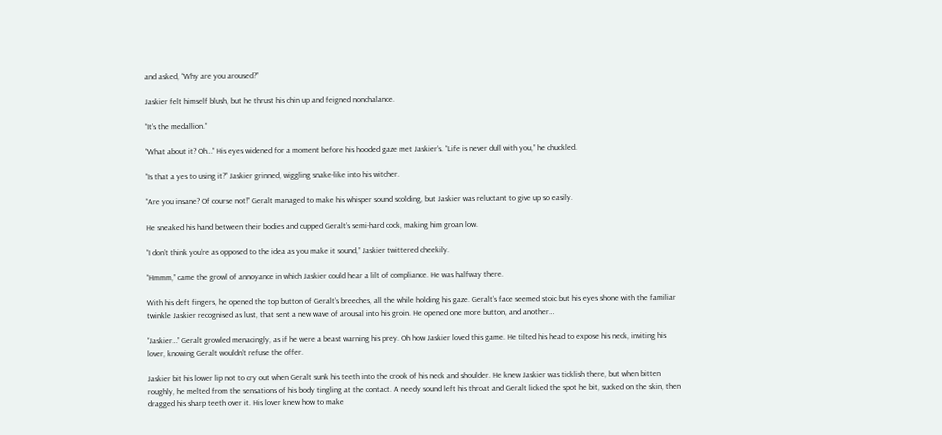and asked, “Why are you aroused?”

Jaskier felt himself blush, but he thrust his chin up and feigned nonchalance.

“It’s the medallion.”

“What about it? Oh…” His eyes widened for a moment before his hooded gaze met Jaskier’s. “Life is never dull with you,” he chuckled.

“Is that a yes to using it?” Jaskier grinned, wiggling snake-like into his witcher.

“Are you insane? Of course not!” Geralt managed to make his whisper sound scolding, but Jaskier was reluctant to give up so easily.

He sneaked his hand between their bodies and cupped Geralt’s semi-hard cock, making him groan low.

“I don’t think you’re as opposed to the idea as you make it sound,” Jaskier twittered cheekily.

“Hmmm,” came the growl of annoyance in which Jaskier could hear a lilt of compliance. He was halfway there.

With his deft fingers, he opened the top button of Geralt’s breeches, all the while holding his gaze. Geralt’s face seemed stoic but his eyes shone with the familiar twinkle Jaskier recognised as lust, that sent a new wave of arousal into his groin. He opened one more button, and another…

“Jaskier…” Geralt growled menacingly, as if he were a beast warning his prey. Oh how Jaskier loved this game. He tilted his head to expose his neck, inviting his lover, knowing Geralt wouldn’t refuse the offer.

Jaskier bit his lower lip not to cry out when Geralt sunk his teeth into the crook of his neck and shoulder. He knew Jaskier was ticklish there, but when bitten roughly, he melted from the sensations of his body tingling at the contact. A needy sound left his throat and Geralt licked the spot he bit, sucked on the skin, then dragged his sharp teeth over it. His lover knew how to make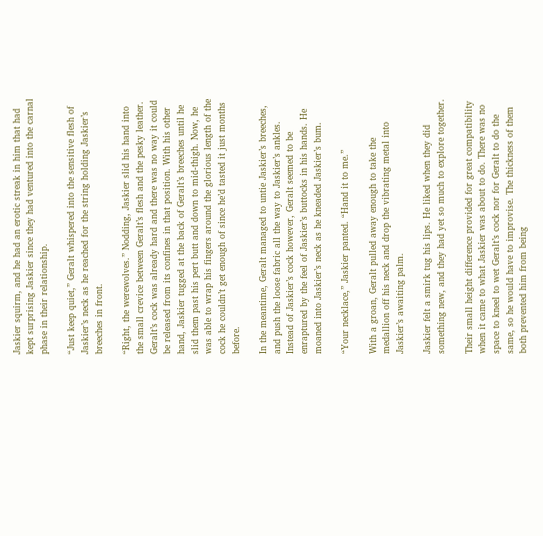Jaskier squirm, and he had an erotic streak in him that had kept surprising Jaskier since they had ventured into the carnal phase in their relationship.

“Just keep quiet,” Geralt whispered into the sensitive flesh of Jaskier’s neck as he reached for the string holding Jaskier’s breeches in front.

“Right, the werewolves.” Nodding, Jaskier slid his hand into the small crevice between Geralt’s flesh and the pesky leather. Geralt’s cock was already hard and there was no way it could be released from its confines in that position. With his other hand, Jaskier tugged at the back of Geralt’s breeches until he slid them past his pert butt and down to mid-thigh. Now, he was able to wrap his fingers around the glorious length of the cock he couldn’t get enough of since he’d tasted it just months before.

In the meantime, Geralt managed to untie Jaskier’s breeches, and push the loose fabric all the way to Jaskier’s ankles. Instead of Jaskier’s cock however, Geralt seemed to be enraptured by the feel of Jaskier’s buttocks in his hands. He moaned into Jaskier’s neck as he kneaded Jaskier’s bum.

“Your necklace,” Jaskier panted. “Hand it to me.”

With a groan, Geralt pulled away enough to take the medallion off his neck and drop the vibrating metal into Jaskier’s awaiting palm.

Jaskier felt a smirk tug his lips. He liked when they did something new, and they had yet so much to explore together.

Their small height difference provided for great compatibility when it came to what Jaskier was about to do. There was no space to kneel to wet Geralt’s cock nor for Geralt to do the same, so he would have to improvise. The thickness of them both prevented him from being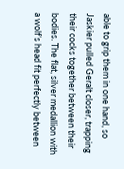able to grip them in one hand, so Jaskier pulled Geralt closer, trapping their cocks together between their bodies. The flat, silver medallion with a wolf’s head fit perfectly between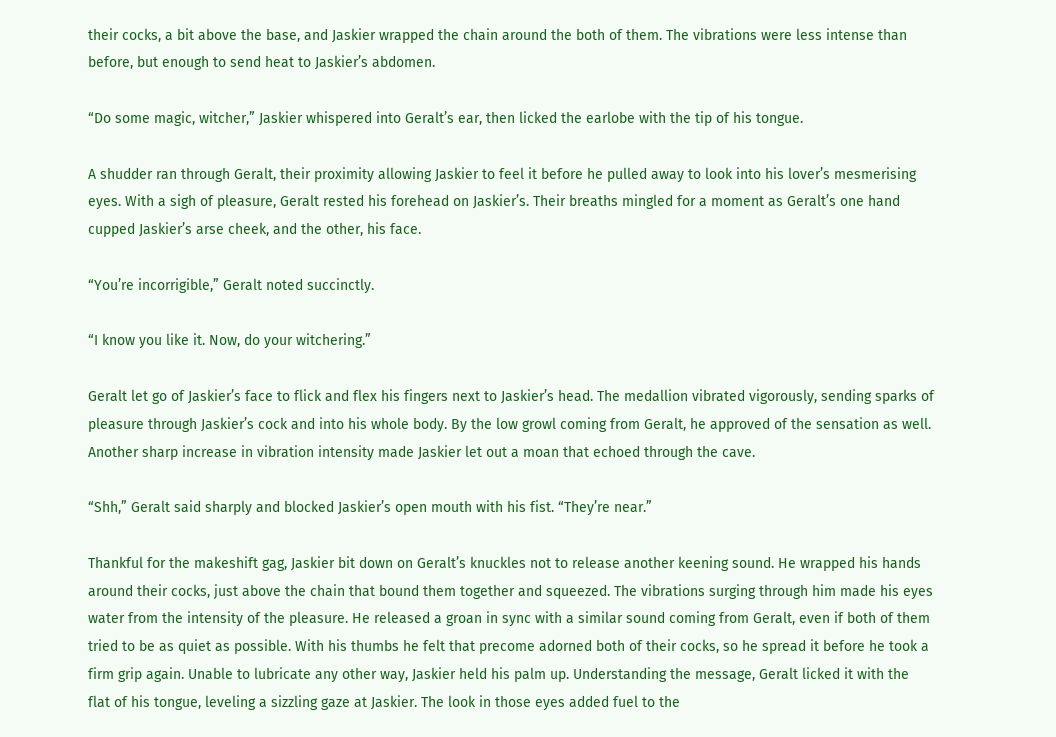their cocks, a bit above the base, and Jaskier wrapped the chain around the both of them. The vibrations were less intense than before, but enough to send heat to Jaskier’s abdomen.

“Do some magic, witcher,” Jaskier whispered into Geralt’s ear, then licked the earlobe with the tip of his tongue.

A shudder ran through Geralt, their proximity allowing Jaskier to feel it before he pulled away to look into his lover’s mesmerising eyes. With a sigh of pleasure, Geralt rested his forehead on Jaskier’s. Their breaths mingled for a moment as Geralt’s one hand cupped Jaskier’s arse cheek, and the other, his face.

“You’re incorrigible,” Geralt noted succinctly.

“I know you like it. Now, do your witchering.”

Geralt let go of Jaskier’s face to flick and flex his fingers next to Jaskier’s head. The medallion vibrated vigorously, sending sparks of pleasure through Jaskier’s cock and into his whole body. By the low growl coming from Geralt, he approved of the sensation as well. Another sharp increase in vibration intensity made Jaskier let out a moan that echoed through the cave.

“Shh,” Geralt said sharply and blocked Jaskier’s open mouth with his fist. “They’re near.”

Thankful for the makeshift gag, Jaskier bit down on Geralt’s knuckles not to release another keening sound. He wrapped his hands around their cocks, just above the chain that bound them together and squeezed. The vibrations surging through him made his eyes water from the intensity of the pleasure. He released a groan in sync with a similar sound coming from Geralt, even if both of them tried to be as quiet as possible. With his thumbs he felt that precome adorned both of their cocks, so he spread it before he took a firm grip again. Unable to lubricate any other way, Jaskier held his palm up. Understanding the message, Geralt licked it with the flat of his tongue, leveling a sizzling gaze at Jaskier. The look in those eyes added fuel to the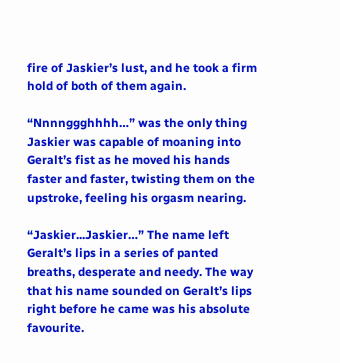fire of Jaskier’s lust, and he took a firm hold of both of them again.

“Nnnnggghhhh…” was the only thing Jaskier was capable of moaning into Geralt’s fist as he moved his hands faster and faster, twisting them on the upstroke, feeling his orgasm nearing.

“Jaskier...Jaskier…” The name left Geralt’s lips in a series of panted breaths, desperate and needy. The way that his name sounded on Geralt’s lips right before he came was his absolute favourite.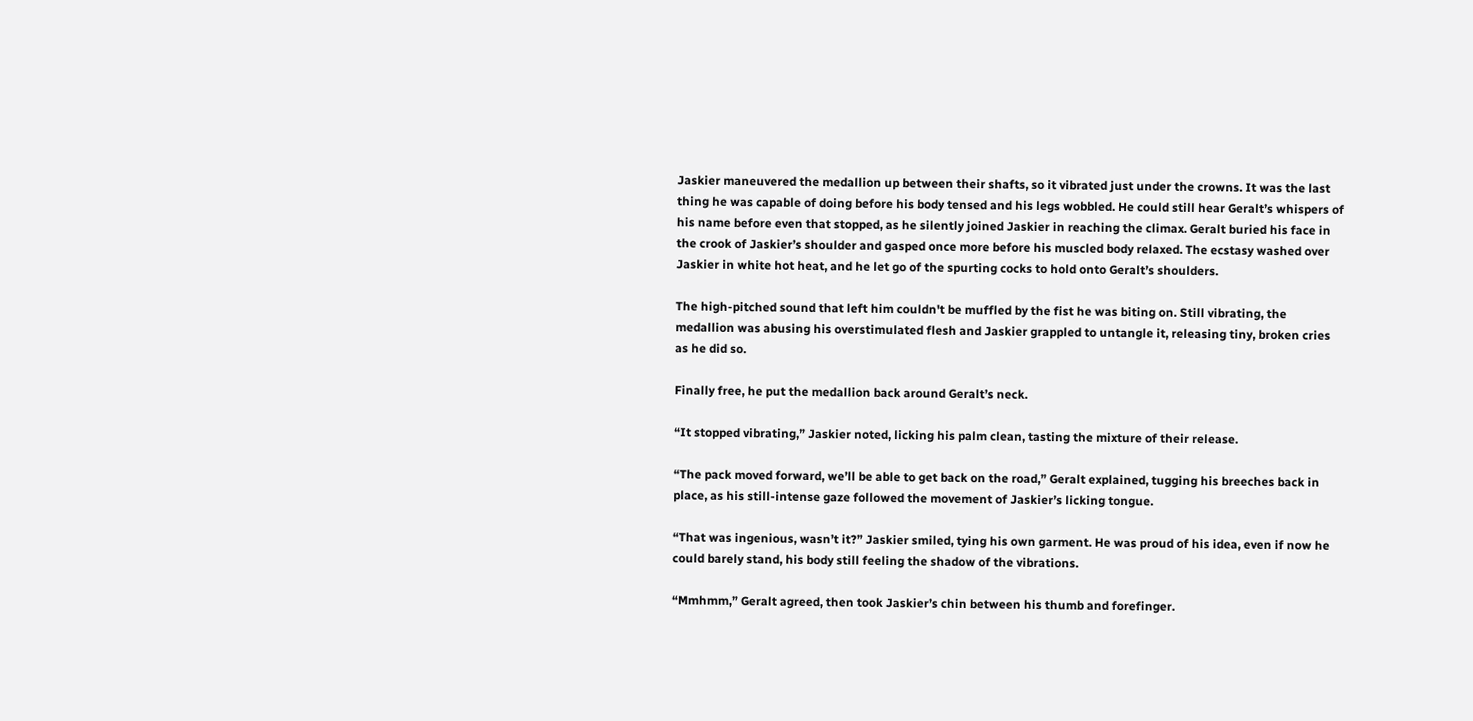Jaskier maneuvered the medallion up between their shafts, so it vibrated just under the crowns. It was the last thing he was capable of doing before his body tensed and his legs wobbled. He could still hear Geralt’s whispers of his name before even that stopped, as he silently joined Jaskier in reaching the climax. Geralt buried his face in the crook of Jaskier’s shoulder and gasped once more before his muscled body relaxed. The ecstasy washed over Jaskier in white hot heat, and he let go of the spurting cocks to hold onto Geralt’s shoulders.

The high-pitched sound that left him couldn't be muffled by the fist he was biting on. Still vibrating, the medallion was abusing his overstimulated flesh and Jaskier grappled to untangle it, releasing tiny, broken cries as he did so.

Finally free, he put the medallion back around Geralt’s neck.

“It stopped vibrating,” Jaskier noted, licking his palm clean, tasting the mixture of their release.

“The pack moved forward, we’ll be able to get back on the road,” Geralt explained, tugging his breeches back in place, as his still-intense gaze followed the movement of Jaskier’s licking tongue.

“That was ingenious, wasn’t it?” Jaskier smiled, tying his own garment. He was proud of his idea, even if now he could barely stand, his body still feeling the shadow of the vibrations.

“Mmhmm,” Geralt agreed, then took Jaskier’s chin between his thumb and forefinger.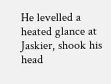He levelled a heated glance at Jaskier, shook his head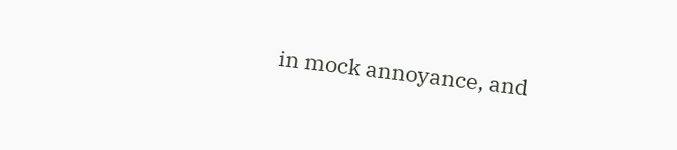in mock annoyance, and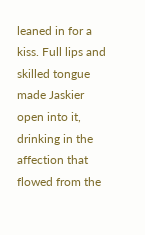leaned in for a kiss. Full lips and skilled tongue made Jaskier open into it, drinking in the affection that flowed from the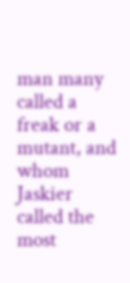man many called a freak or a mutant, and whom Jaskier called the most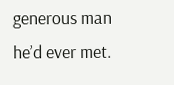generous man he’d ever met.